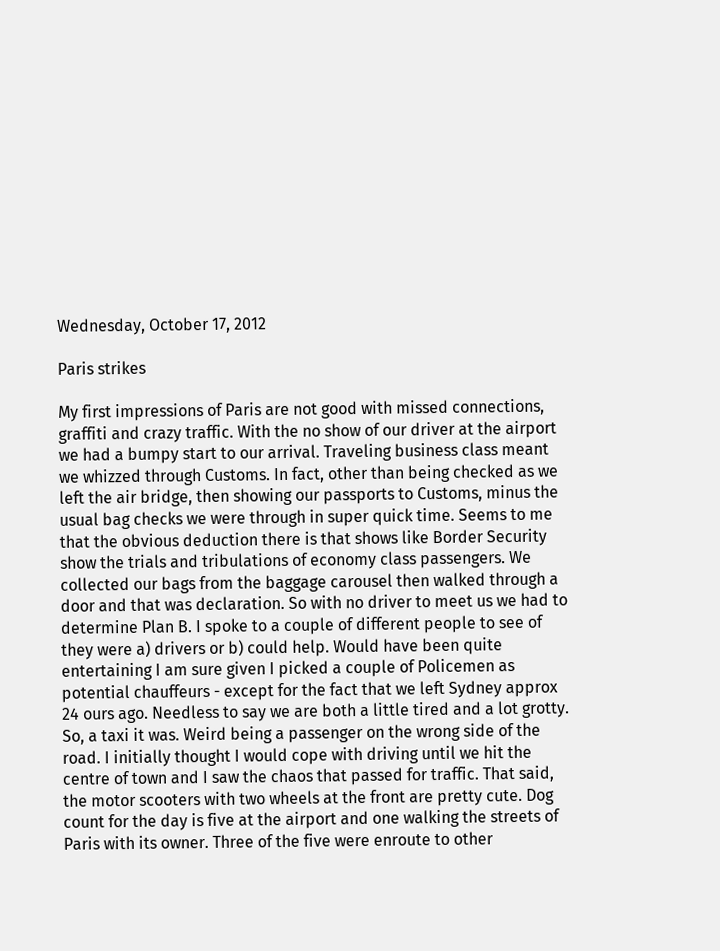Wednesday, October 17, 2012

Paris strikes

My first impressions of Paris are not good with missed connections, graffiti and crazy traffic. With the no show of our driver at the airport we had a bumpy start to our arrival. Traveling business class meant we whizzed through Customs. In fact, other than being checked as we left the air bridge, then showing our passports to Customs, minus the usual bag checks we were through in super quick time. Seems to me that the obvious deduction there is that shows like Border Security show the trials and tribulations of economy class passengers. We collected our bags from the baggage carousel then walked through a door and that was declaration. So with no driver to meet us we had to determine Plan B. I spoke to a couple of different people to see of they were a) drivers or b) could help. Would have been quite entertaining I am sure given I picked a couple of Policemen as potential chauffeurs - except for the fact that we left Sydney approx 24 ours ago. Needless to say we are both a little tired and a lot grotty. So, a taxi it was. Weird being a passenger on the wrong side of the road. I initially thought I would cope with driving until we hit the centre of town and I saw the chaos that passed for traffic. That said, the motor scooters with two wheels at the front are pretty cute. Dog count for the day is five at the airport and one walking the streets of Paris with its owner. Three of the five were enroute to other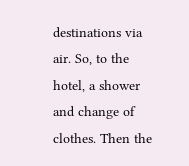destinations via air. So, to the hotel, a shower and change of clothes. Then the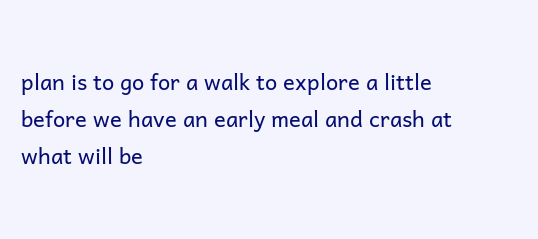plan is to go for a walk to explore a little before we have an early meal and crash at what will be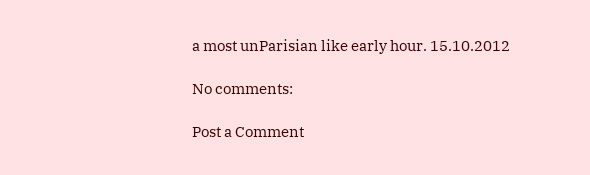a most unParisian like early hour. 15.10.2012

No comments:

Post a Comment